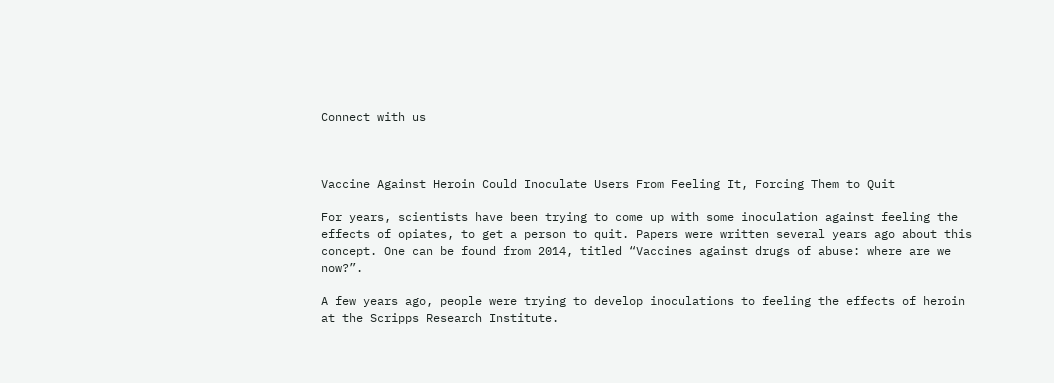Connect with us



Vaccine Against Heroin Could Inoculate Users From Feeling It, Forcing Them to Quit

For years, scientists have been trying to come up with some inoculation against feeling the effects of opiates, to get a person to quit. Papers were written several years ago about this concept. One can be found from 2014, titled “Vaccines against drugs of abuse: where are we now?”.

A few years ago, people were trying to develop inoculations to feeling the effects of heroin at the Scripps Research Institute.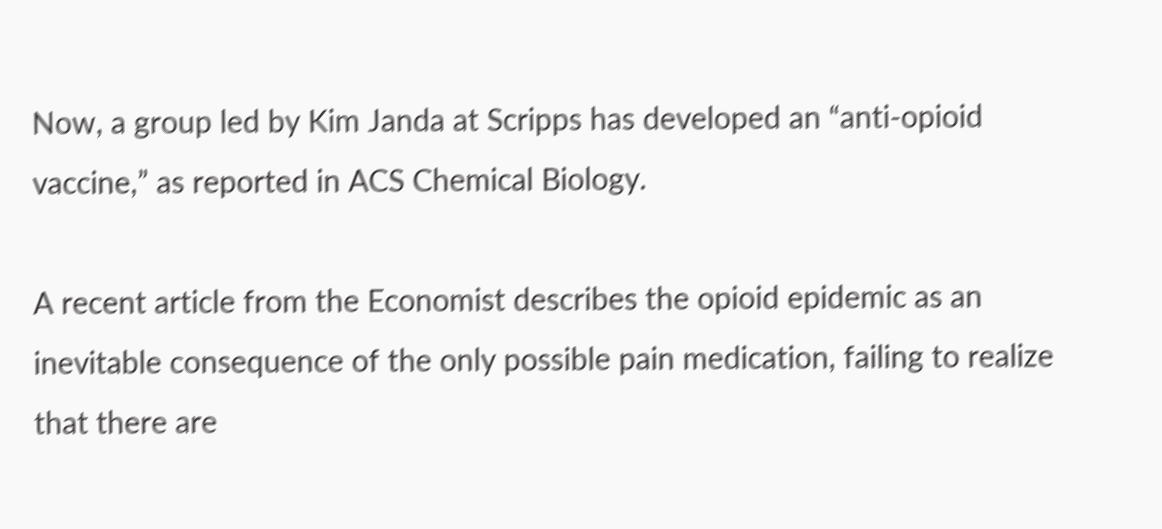Now, a group led by Kim Janda at Scripps has developed an “anti-opioid vaccine,” as reported in ACS Chemical Biology.

A recent article from the Economist describes the opioid epidemic as an inevitable consequence of the only possible pain medication, failing to realize that there are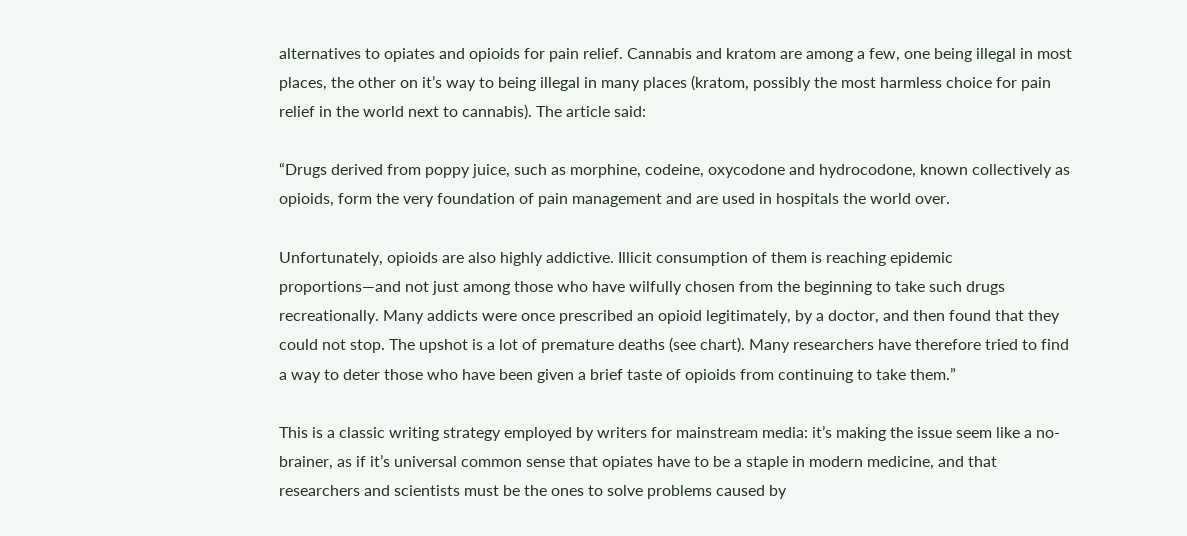alternatives to opiates and opioids for pain relief. Cannabis and kratom are among a few, one being illegal in most places, the other on it’s way to being illegal in many places (kratom, possibly the most harmless choice for pain relief in the world next to cannabis). The article said:

“Drugs derived from poppy juice, such as morphine, codeine, oxycodone and hydrocodone, known collectively as opioids, form the very foundation of pain management and are used in hospitals the world over.

Unfortunately, opioids are also highly addictive. Illicit consumption of them is reaching epidemic proportions—and not just among those who have wilfully chosen from the beginning to take such drugs recreationally. Many addicts were once prescribed an opioid legitimately, by a doctor, and then found that they could not stop. The upshot is a lot of premature deaths (see chart). Many researchers have therefore tried to find a way to deter those who have been given a brief taste of opioids from continuing to take them.”

This is a classic writing strategy employed by writers for mainstream media: it’s making the issue seem like a no-brainer, as if it’s universal common sense that opiates have to be a staple in modern medicine, and that researchers and scientists must be the ones to solve problems caused by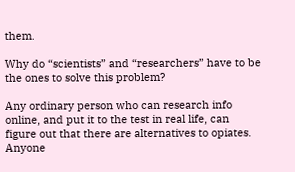them.

Why do “scientists” and “researchers” have to be the ones to solve this problem?

Any ordinary person who can research info online, and put it to the test in real life, can figure out that there are alternatives to opiates. Anyone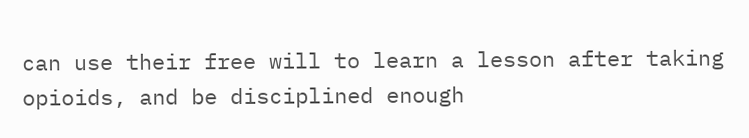can use their free will to learn a lesson after taking opioids, and be disciplined enough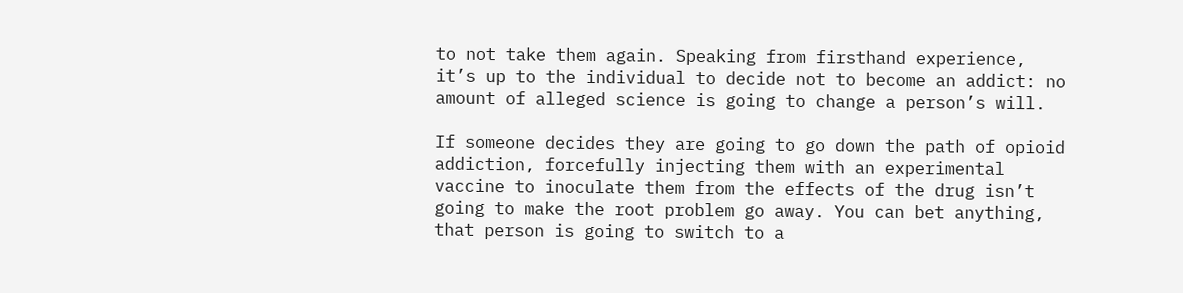to not take them again. Speaking from firsthand experience, it’s up to the individual to decide not to become an addict: no amount of alleged science is going to change a person’s will.

If someone decides they are going to go down the path of opioid addiction, forcefully injecting them with an experimental vaccine to inoculate them from the effects of the drug isn’t going to make the root problem go away. You can bet anything, that person is going to switch to a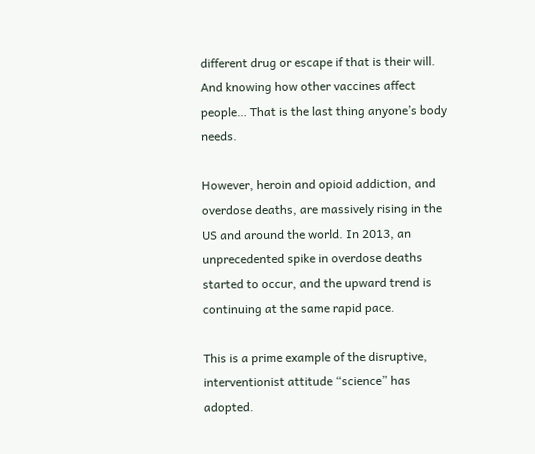different drug or escape if that is their will. And knowing how other vaccines affect people… That is the last thing anyone’s body needs.

However, heroin and opioid addiction, and overdose deaths, are massively rising in the US and around the world. In 2013, an unprecedented spike in overdose deaths started to occur, and the upward trend is continuing at the same rapid pace.

This is a prime example of the disruptive, interventionist attitude “science” has adopted.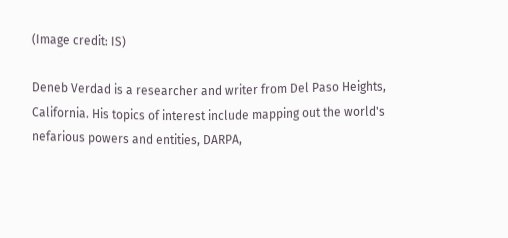(Image credit: IS)

Deneb Verdad is a researcher and writer from Del Paso Heights, California. His topics of interest include mapping out the world's nefarious powers and entities, DARPA,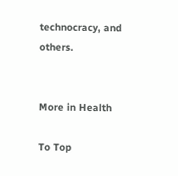technocracy, and others.


More in Health

To Top